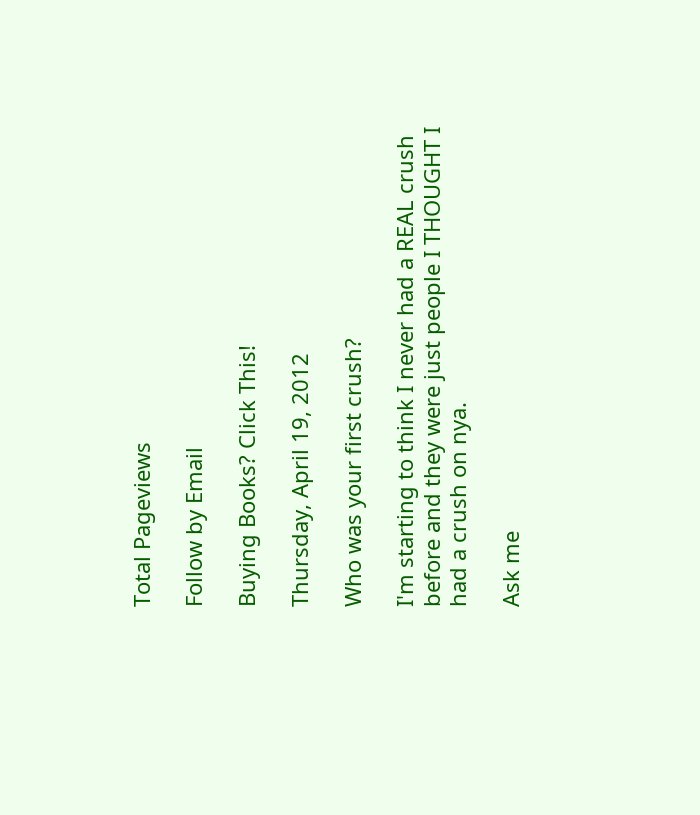Total Pageviews

Follow by Email

Buying Books? Click This!

Thursday, April 19, 2012

Who was your first crush?

I'm starting to think I never had a REAL crush before and they were just people I THOUGHT I had a crush on nya.

Ask me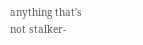anything that's not stalker-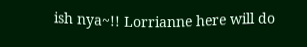ish nya~!! Lorrianne here will do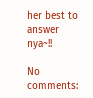her best to answer nya~!!

No comments: